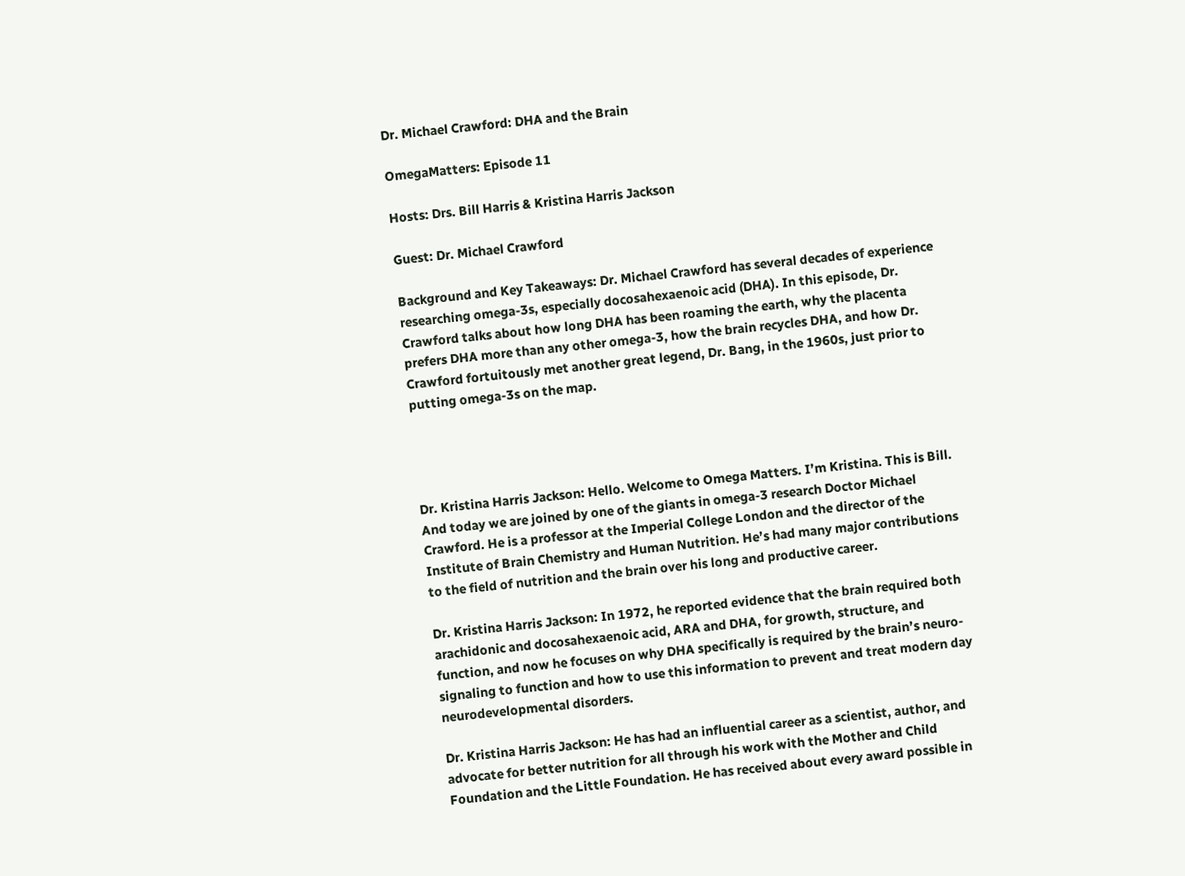Dr. Michael Crawford: DHA and the Brain

OmegaMatters: Episode 11

Hosts: Drs. Bill Harris & Kristina Harris Jackson

Guest: Dr. Michael Crawford

Background and Key Takeaways: Dr. Michael Crawford has several decades of experience researching omega-3s, especially docosahexaenoic acid (DHA). In this episode, Dr. Crawford talks about how long DHA has been roaming the earth, why the placenta prefers DHA more than any other omega-3, how the brain recycles DHA, and how Dr. Crawford fortuitously met another great legend, Dr. Bang, in the 1960s, just prior to putting omega-3s on the map.




Dr. Kristina Harris Jackson: Hello. Welcome to Omega Matters. I’m Kristina. This is Bill. And today we are joined by one of the giants in omega-3 research Doctor Michael Crawford. He is a professor at the Imperial College London and the director of the Institute of Brain Chemistry and Human Nutrition. He’s had many major contributions to the field of nutrition and the brain over his long and productive career.

Dr. Kristina Harris Jackson: In 1972, he reported evidence that the brain required both arachidonic and docosahexaenoic acid, ARA and DHA, for growth, structure, and function, and now he focuses on why DHA specifically is required by the brain’s neuro-signaling to function and how to use this information to prevent and treat modern day neurodevelopmental disorders.

Dr. Kristina Harris Jackson: He has had an influential career as a scientist, author, and advocate for better nutrition for all through his work with the Mother and Child Foundation and the Little Foundation. He has received about every award possible in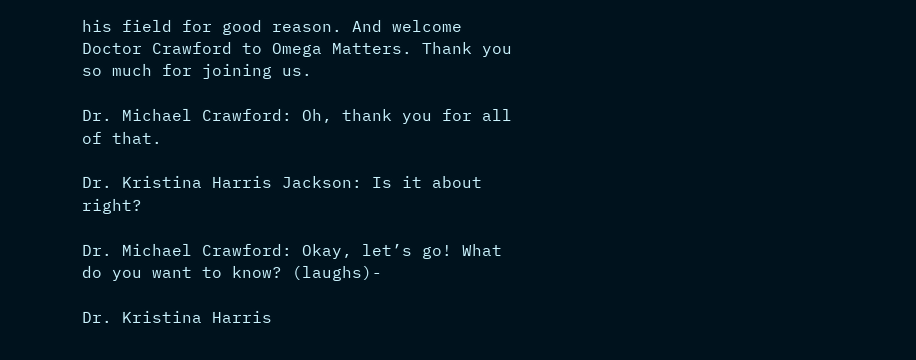his field for good reason. And welcome Doctor Crawford to Omega Matters. Thank you so much for joining us.

Dr. Michael Crawford: Oh, thank you for all of that.

Dr. Kristina Harris Jackson: Is it about right?

Dr. Michael Crawford: Okay, let’s go! What do you want to know? (laughs)-

Dr. Kristina Harris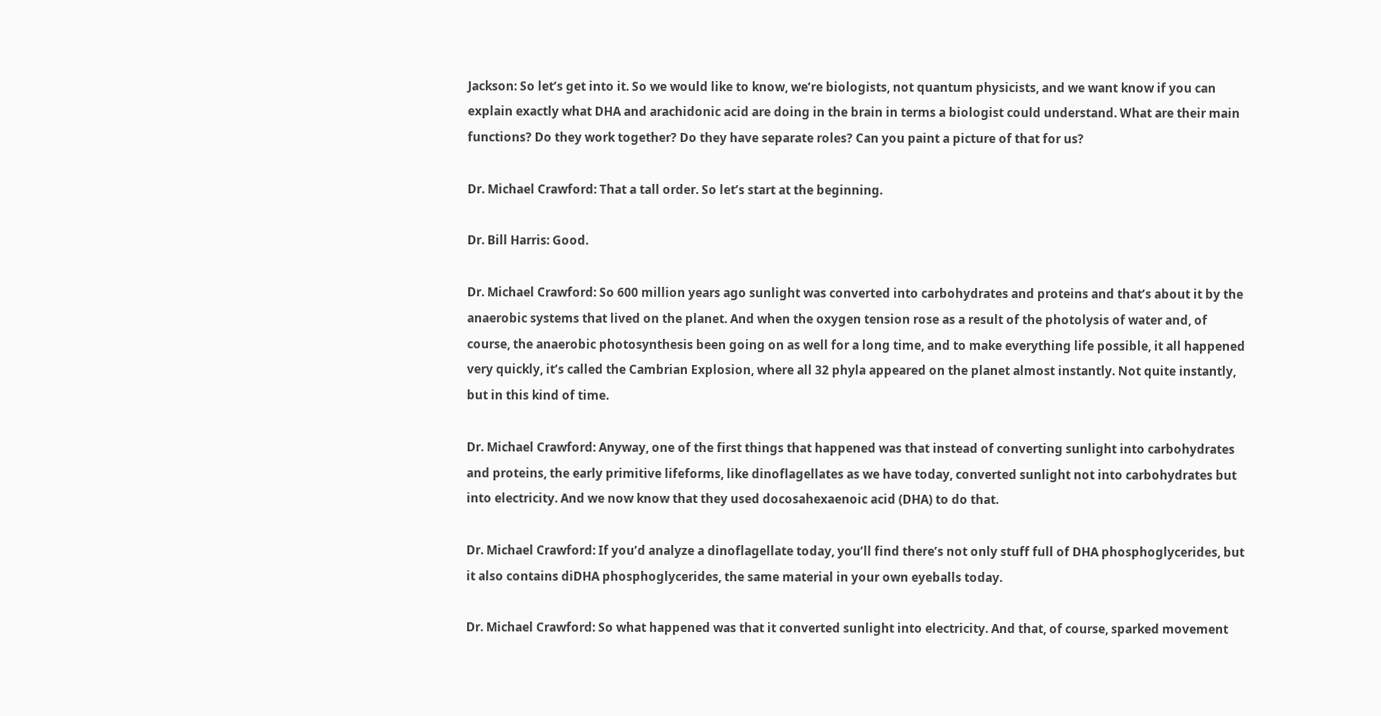Jackson: So let’s get into it. So we would like to know, we’re biologists, not quantum physicists, and we want know if you can explain exactly what DHA and arachidonic acid are doing in the brain in terms a biologist could understand. What are their main functions? Do they work together? Do they have separate roles? Can you paint a picture of that for us?

Dr. Michael Crawford: That a tall order. So let’s start at the beginning.

Dr. Bill Harris: Good.

Dr. Michael Crawford: So 600 million years ago sunlight was converted into carbohydrates and proteins and that’s about it by the anaerobic systems that lived on the planet. And when the oxygen tension rose as a result of the photolysis of water and, of course, the anaerobic photosynthesis been going on as well for a long time, and to make everything life possible, it all happened very quickly, it’s called the Cambrian Explosion, where all 32 phyla appeared on the planet almost instantly. Not quite instantly, but in this kind of time.

Dr. Michael Crawford: Anyway, one of the first things that happened was that instead of converting sunlight into carbohydrates and proteins, the early primitive lifeforms, like dinoflagellates as we have today, converted sunlight not into carbohydrates but into electricity. And we now know that they used docosahexaenoic acid (DHA) to do that.

Dr. Michael Crawford: If you’d analyze a dinoflagellate today, you’ll find there’s not only stuff full of DHA phosphoglycerides, but it also contains diDHA phosphoglycerides, the same material in your own eyeballs today.

Dr. Michael Crawford: So what happened was that it converted sunlight into electricity. And that, of course, sparked movement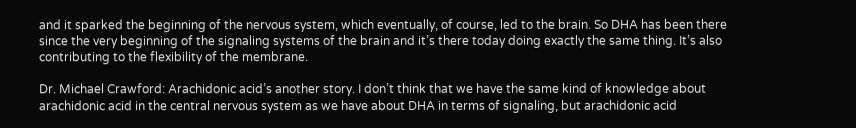and it sparked the beginning of the nervous system, which eventually, of course, led to the brain. So DHA has been there since the very beginning of the signaling systems of the brain and it’s there today doing exactly the same thing. It’s also contributing to the flexibility of the membrane.

Dr. Michael Crawford: Arachidonic acid’s another story. I don’t think that we have the same kind of knowledge about arachidonic acid in the central nervous system as we have about DHA in terms of signaling, but arachidonic acid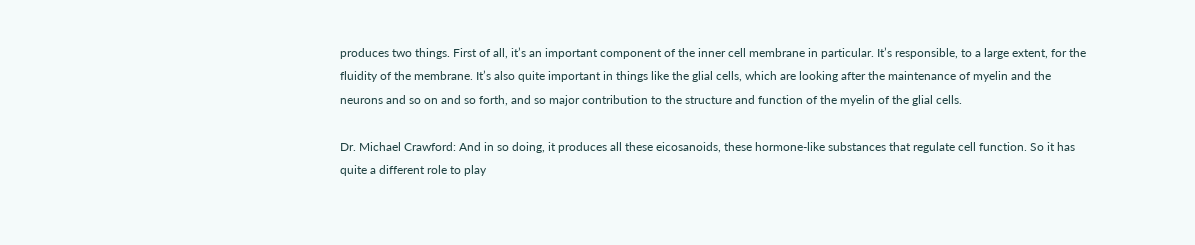produces two things. First of all, it’s an important component of the inner cell membrane in particular. It’s responsible, to a large extent, for the fluidity of the membrane. It’s also quite important in things like the glial cells, which are looking after the maintenance of myelin and the neurons and so on and so forth, and so major contribution to the structure and function of the myelin of the glial cells.

Dr. Michael Crawford: And in so doing, it produces all these eicosanoids, these hormone-like substances that regulate cell function. So it has quite a different role to play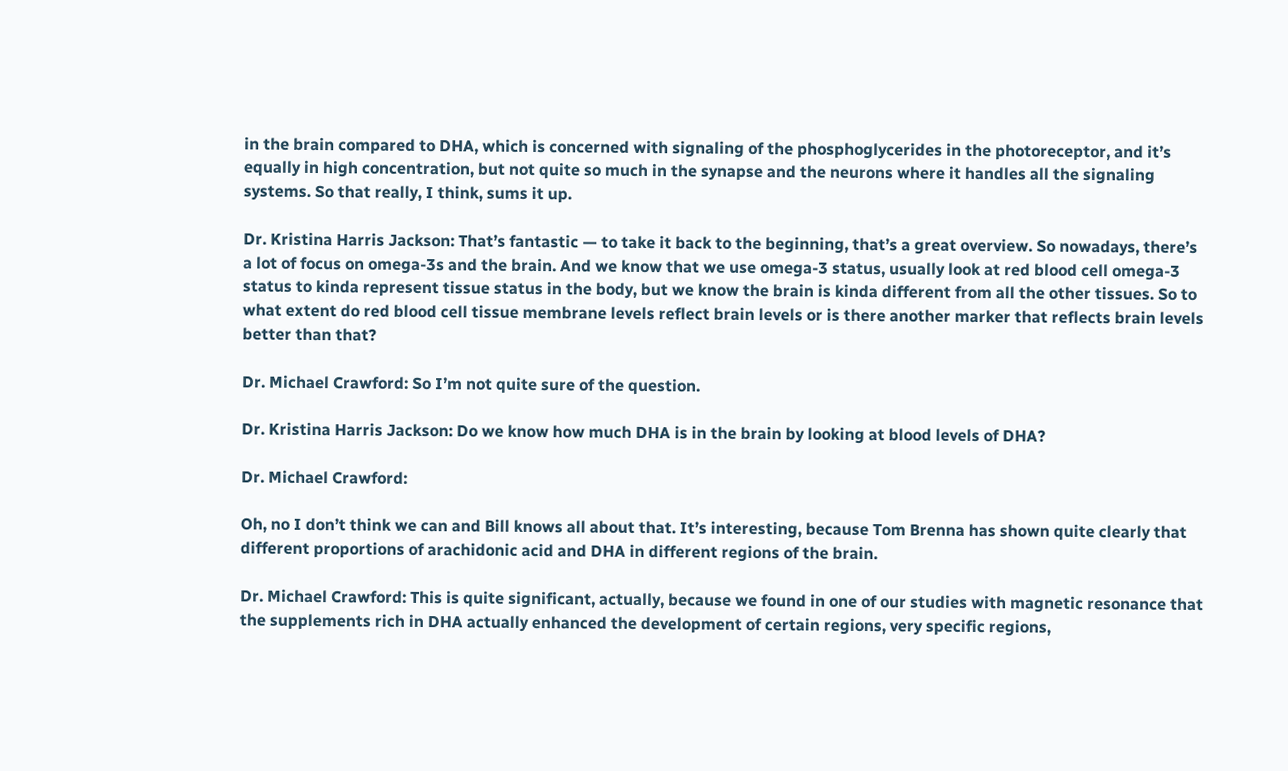in the brain compared to DHA, which is concerned with signaling of the phosphoglycerides in the photoreceptor, and it’s equally in high concentration, but not quite so much in the synapse and the neurons where it handles all the signaling systems. So that really, I think, sums it up.

Dr. Kristina Harris Jackson: That’s fantastic — to take it back to the beginning, that’s a great overview. So nowadays, there’s a lot of focus on omega-3s and the brain. And we know that we use omega-3 status, usually look at red blood cell omega-3 status to kinda represent tissue status in the body, but we know the brain is kinda different from all the other tissues. So to what extent do red blood cell tissue membrane levels reflect brain levels or is there another marker that reflects brain levels better than that?

Dr. Michael Crawford: So I’m not quite sure of the question.

Dr. Kristina Harris Jackson: Do we know how much DHA is in the brain by looking at blood levels of DHA?

Dr. Michael Crawford:

Oh, no I don’t think we can and Bill knows all about that. It’s interesting, because Tom Brenna has shown quite clearly that different proportions of arachidonic acid and DHA in different regions of the brain.

Dr. Michael Crawford: This is quite significant, actually, because we found in one of our studies with magnetic resonance that the supplements rich in DHA actually enhanced the development of certain regions, very specific regions,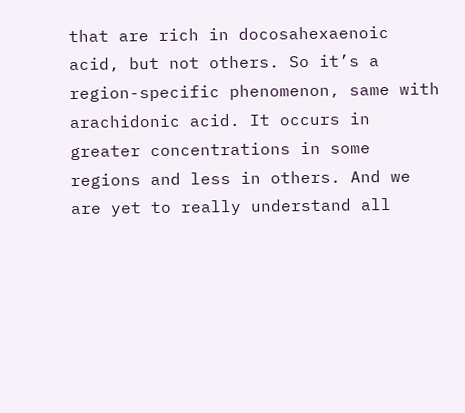that are rich in docosahexaenoic acid, but not others. So it’s a region-specific phenomenon, same with arachidonic acid. It occurs in greater concentrations in some regions and less in others. And we are yet to really understand all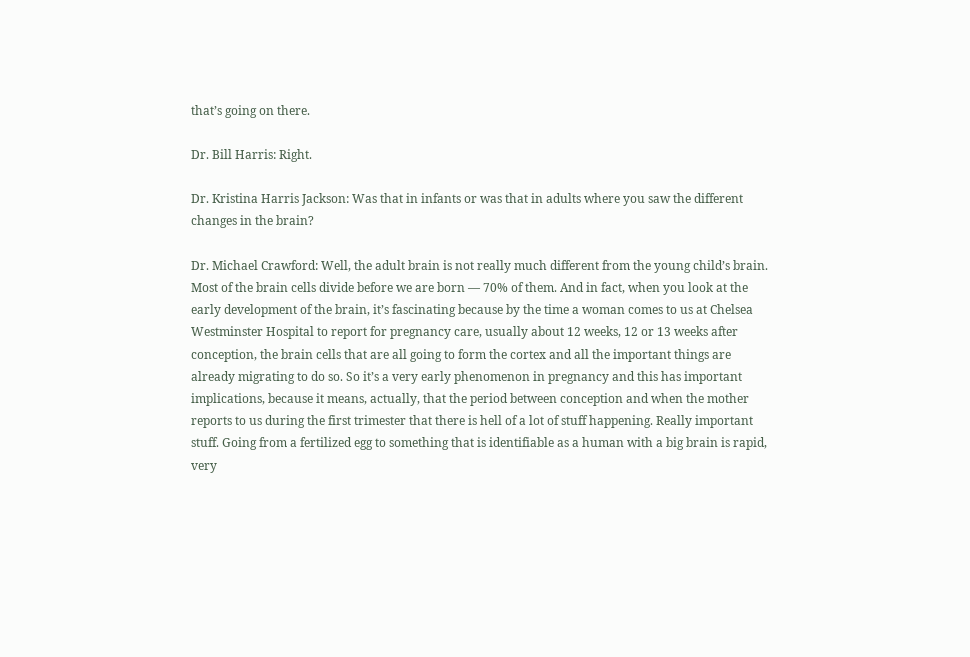that’s going on there.

Dr. Bill Harris: Right.

Dr. Kristina Harris Jackson: Was that in infants or was that in adults where you saw the different changes in the brain?

Dr. Michael Crawford: Well, the adult brain is not really much different from the young child’s brain. Most of the brain cells divide before we are born — 70% of them. And in fact, when you look at the early development of the brain, it’s fascinating because by the time a woman comes to us at Chelsea Westminster Hospital to report for pregnancy care, usually about 12 weeks, 12 or 13 weeks after conception, the brain cells that are all going to form the cortex and all the important things are already migrating to do so. So it’s a very early phenomenon in pregnancy and this has important implications, because it means, actually, that the period between conception and when the mother reports to us during the first trimester that there is hell of a lot of stuff happening. Really important stuff. Going from a fertilized egg to something that is identifiable as a human with a big brain is rapid, very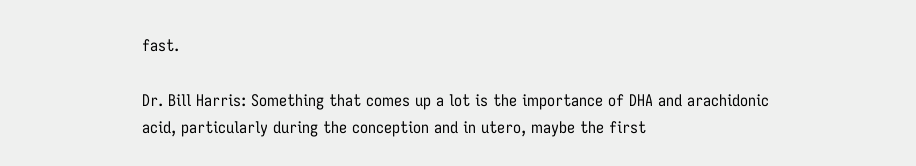fast.

Dr. Bill Harris: Something that comes up a lot is the importance of DHA and arachidonic acid, particularly during the conception and in utero, maybe the first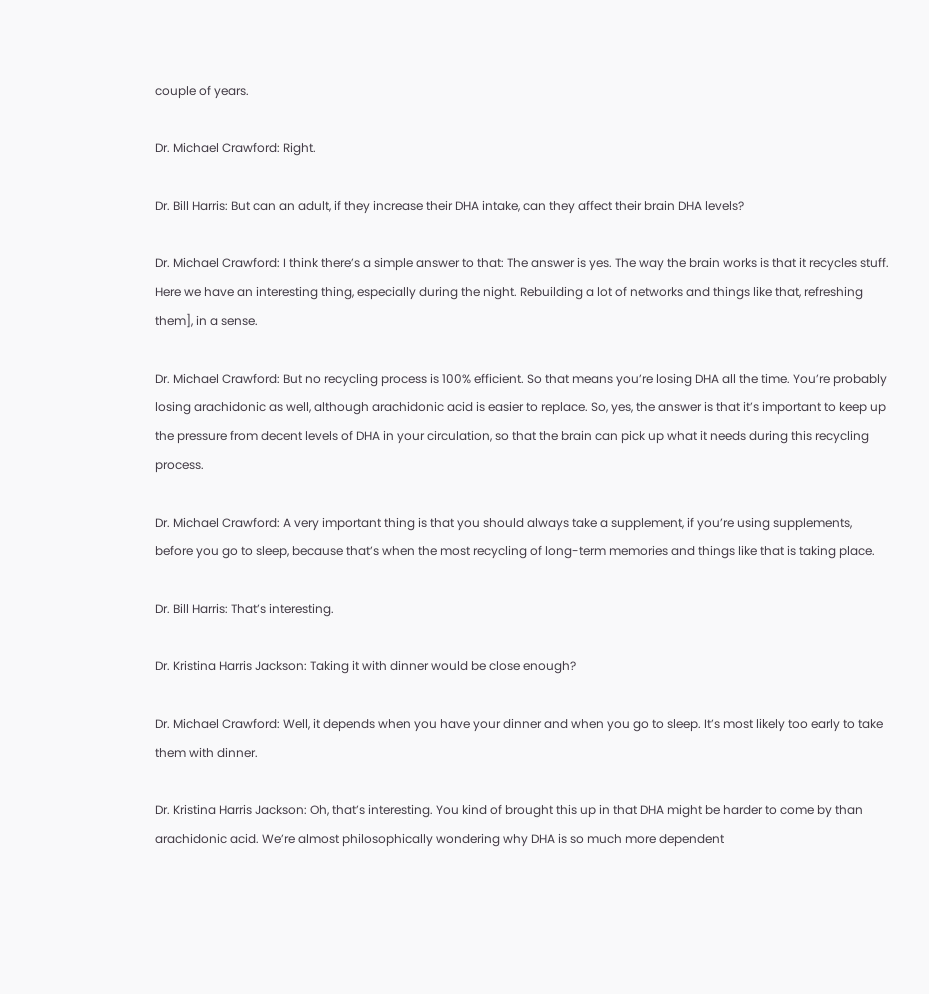couple of years.

Dr. Michael Crawford: Right.

Dr. Bill Harris: But can an adult, if they increase their DHA intake, can they affect their brain DHA levels?

Dr. Michael Crawford: I think there’s a simple answer to that: The answer is yes. The way the brain works is that it recycles stuff. Here we have an interesting thing, especially during the night. Rebuilding a lot of networks and things like that, refreshing them], in a sense.

Dr. Michael Crawford: But no recycling process is 100% efficient. So that means you’re losing DHA all the time. You’re probably losing arachidonic as well, although arachidonic acid is easier to replace. So, yes, the answer is that it’s important to keep up the pressure from decent levels of DHA in your circulation, so that the brain can pick up what it needs during this recycling process.

Dr. Michael Crawford: A very important thing is that you should always take a supplement, if you’re using supplements, before you go to sleep, because that’s when the most recycling of long-term memories and things like that is taking place.

Dr. Bill Harris: That’s interesting.

Dr. Kristina Harris Jackson: Taking it with dinner would be close enough?

Dr. Michael Crawford: Well, it depends when you have your dinner and when you go to sleep. It’s most likely too early to take them with dinner.

Dr. Kristina Harris Jackson: Oh, that’s interesting. You kind of brought this up in that DHA might be harder to come by than arachidonic acid. We’re almost philosophically wondering why DHA is so much more dependent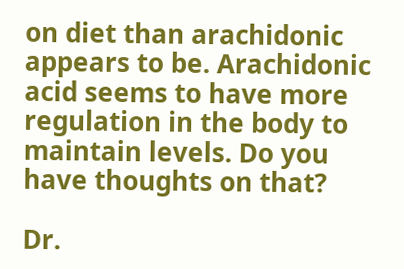on diet than arachidonic appears to be. Arachidonic acid seems to have more regulation in the body to maintain levels. Do you have thoughts on that?

Dr.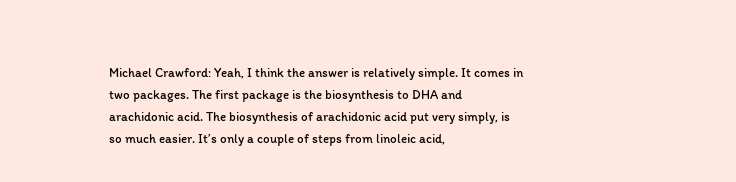Michael Crawford: Yeah, I think the answer is relatively simple. It comes in two packages. The first package is the biosynthesis to DHA and arachidonic acid. The biosynthesis of arachidonic acid put very simply, is so much easier. It’s only a couple of steps from linoleic acid,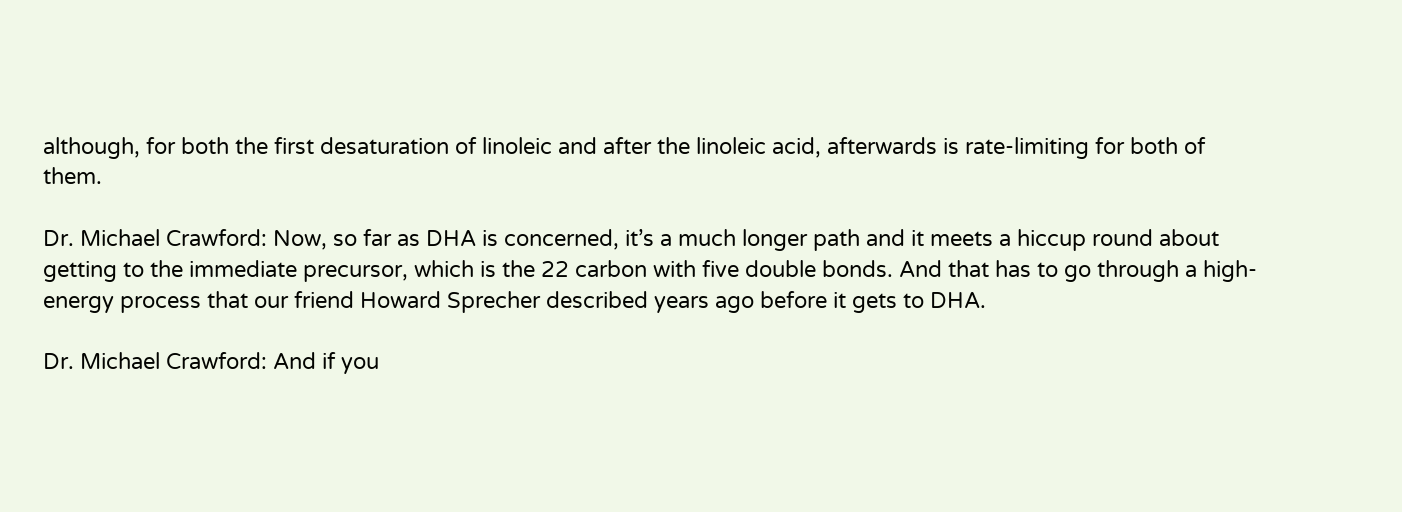although, for both the first desaturation of linoleic and after the linoleic acid, afterwards is rate-limiting for both of them.

Dr. Michael Crawford: Now, so far as DHA is concerned, it’s a much longer path and it meets a hiccup round about getting to the immediate precursor, which is the 22 carbon with five double bonds. And that has to go through a high-energy process that our friend Howard Sprecher described years ago before it gets to DHA.

Dr. Michael Crawford: And if you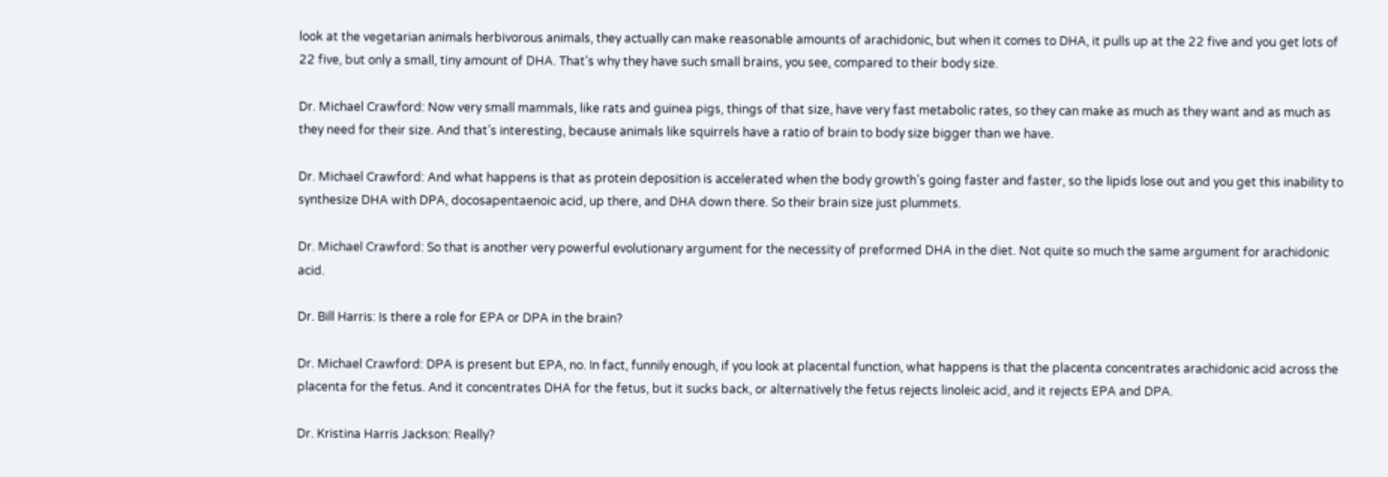look at the vegetarian animals herbivorous animals, they actually can make reasonable amounts of arachidonic, but when it comes to DHA, it pulls up at the 22 five and you get lots of 22 five, but only a small, tiny amount of DHA. That’s why they have such small brains, you see, compared to their body size.

Dr. Michael Crawford: Now very small mammals, like rats and guinea pigs, things of that size, have very fast metabolic rates, so they can make as much as they want and as much as they need for their size. And that’s interesting, because animals like squirrels have a ratio of brain to body size bigger than we have.

Dr. Michael Crawford: And what happens is that as protein deposition is accelerated when the body growth’s going faster and faster, so the lipids lose out and you get this inability to synthesize DHA with DPA, docosapentaenoic acid, up there, and DHA down there. So their brain size just plummets.

Dr. Michael Crawford: So that is another very powerful evolutionary argument for the necessity of preformed DHA in the diet. Not quite so much the same argument for arachidonic acid.

Dr. Bill Harris: Is there a role for EPA or DPA in the brain?

Dr. Michael Crawford: DPA is present but EPA, no. In fact, funnily enough, if you look at placental function, what happens is that the placenta concentrates arachidonic acid across the placenta for the fetus. And it concentrates DHA for the fetus, but it sucks back, or alternatively the fetus rejects linoleic acid, and it rejects EPA and DPA.

Dr. Kristina Harris Jackson: Really?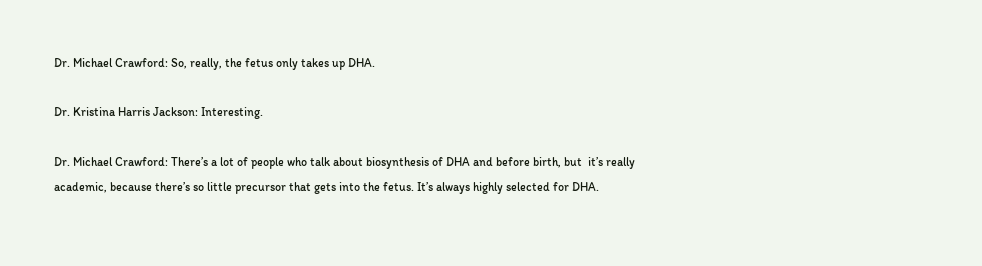Dr. Michael Crawford: So, really, the fetus only takes up DHA.

Dr. Kristina Harris Jackson: Interesting.

Dr. Michael Crawford: There’s a lot of people who talk about biosynthesis of DHA and before birth, but  it’s really academic, because there’s so little precursor that gets into the fetus. It’s always highly selected for DHA.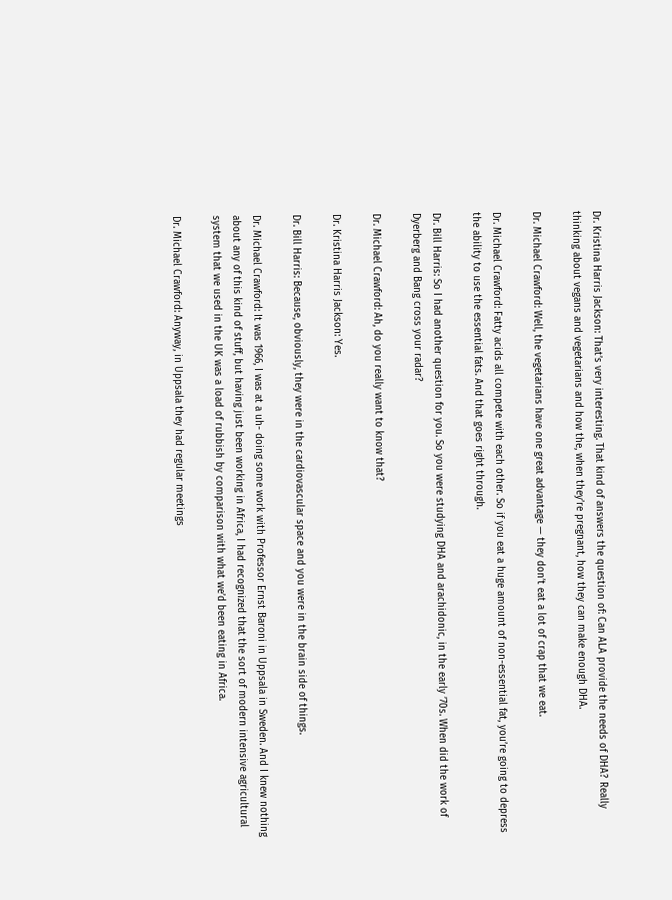Dr. Kristina Harris Jackson: That’s very interesting. That kind of answers the question of: Can ALA provide the needs of DHA? Really thinking about vegans and vegetarians and how the, when they’re pregnant, how they can make enough DHA.

Dr. Michael Crawford: Well, the vegetarians have one great advantage — they don’t eat a lot of crap that we eat.

Dr. Michael Crawford: Fatty acids all compete with each other. So if you eat a huge amount of non-essential fat, you’re going to depress the ability to use the essential fats. And that goes right through.

Dr. Bill Harris: So I had another question for you. So you were studying DHA and arachidonic, in the early ’70s. When did the work of Dyerberg and Bang cross your radar?

Dr. Michael Crawford: Ah, do you really want to know that?

Dr. Kristina Harris Jackson: Yes.

Dr. Bill Harris: Because, obviously, they were in the cardiovascular space and you were in the brain side of things.

Dr. Michael Crawford: It was 1966, I was at a uh- doing some work with Professor Ernst Baroni in Uppsala in Sweden. And I knew nothing about any of this kind of stuff, but having just been working in Africa, I had recognized that the sort of modern intensive agricultural system that we used in the UK was a load of rubbish by comparison with what we’d been eating in Africa.

Dr. Michael Crawford: Anyway, in Uppsala they had regular meetings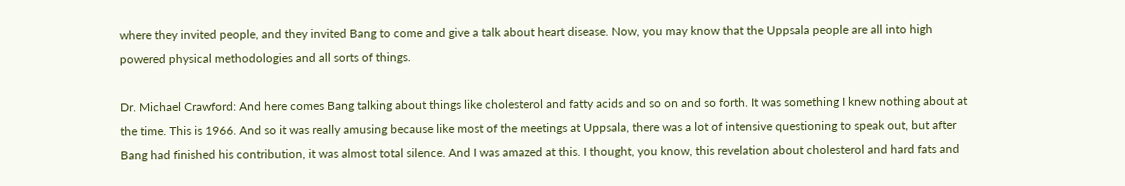where they invited people, and they invited Bang to come and give a talk about heart disease. Now, you may know that the Uppsala people are all into high powered physical methodologies and all sorts of things.

Dr. Michael Crawford: And here comes Bang talking about things like cholesterol and fatty acids and so on and so forth. It was something I knew nothing about at the time. This is 1966. And so it was really amusing because like most of the meetings at Uppsala, there was a lot of intensive questioning to speak out, but after Bang had finished his contribution, it was almost total silence. And I was amazed at this. I thought, you know, this revelation about cholesterol and hard fats and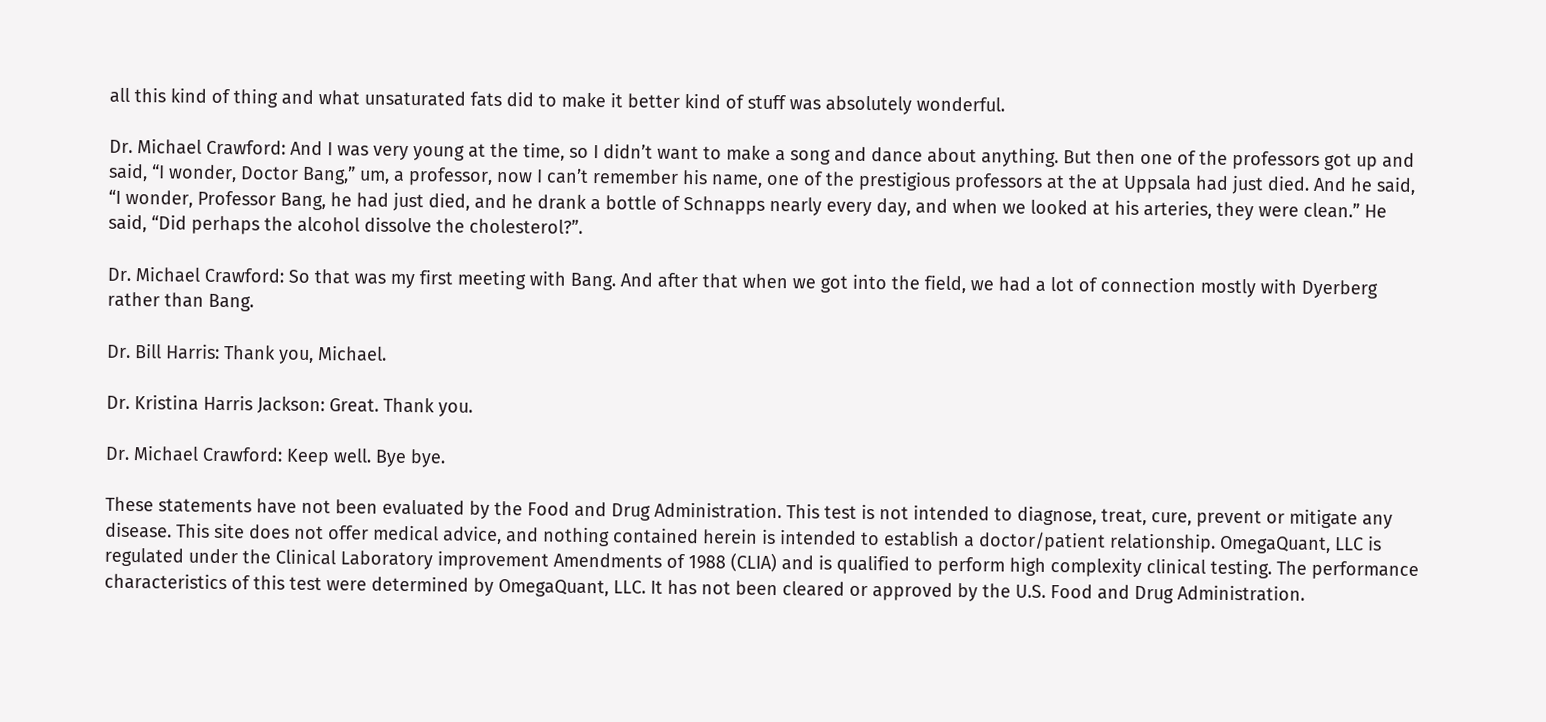all this kind of thing and what unsaturated fats did to make it better kind of stuff was absolutely wonderful.

Dr. Michael Crawford: And I was very young at the time, so I didn’t want to make a song and dance about anything. But then one of the professors got up and said, “I wonder, Doctor Bang,” um, a professor, now I can’t remember his name, one of the prestigious professors at the at Uppsala had just died. And he said, “I wonder, Professor Bang, he had just died, and he drank a bottle of Schnapps nearly every day, and when we looked at his arteries, they were clean.” He said, “Did perhaps the alcohol dissolve the cholesterol?”.

Dr. Michael Crawford: So that was my first meeting with Bang. And after that when we got into the field, we had a lot of connection mostly with Dyerberg rather than Bang.

Dr. Bill Harris: Thank you, Michael.

Dr. Kristina Harris Jackson: Great. Thank you.

Dr. Michael Crawford: Keep well. Bye bye.

These statements have not been evaluated by the Food and Drug Administration. This test is not intended to diagnose, treat, cure, prevent or mitigate any disease. This site does not offer medical advice, and nothing contained herein is intended to establish a doctor/patient relationship. OmegaQuant, LLC is regulated under the Clinical Laboratory improvement Amendments of 1988 (CLIA) and is qualified to perform high complexity clinical testing. The performance characteristics of this test were determined by OmegaQuant, LLC. It has not been cleared or approved by the U.S. Food and Drug Administration.